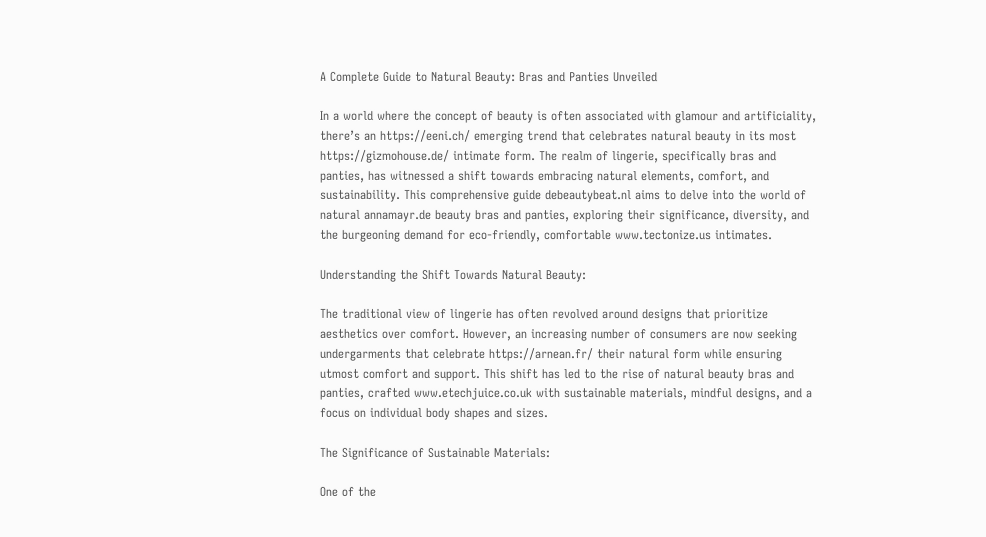A Complete Guide to Natural Beauty: Bras and Panties Unveiled

In a world where the concept of beauty is often associated with glamour and artificiality, there’s an https://eeni.ch/ emerging trend that celebrates natural beauty in its most https://gizmohouse.de/ intimate form. The realm of lingerie, specifically bras and panties, has witnessed a shift towards embracing natural elements, comfort, and sustainability. This comprehensive guide debeautybeat.nl aims to delve into the world of natural annamayr.de beauty bras and panties, exploring their significance, diversity, and the burgeoning demand for eco-friendly, comfortable www.tectonize.us intimates.

Understanding the Shift Towards Natural Beauty:

The traditional view of lingerie has often revolved around designs that prioritize aesthetics over comfort. However, an increasing number of consumers are now seeking undergarments that celebrate https://arnean.fr/ their natural form while ensuring utmost comfort and support. This shift has led to the rise of natural beauty bras and panties, crafted www.etechjuice.co.uk with sustainable materials, mindful designs, and a focus on individual body shapes and sizes.

The Significance of Sustainable Materials:

One of the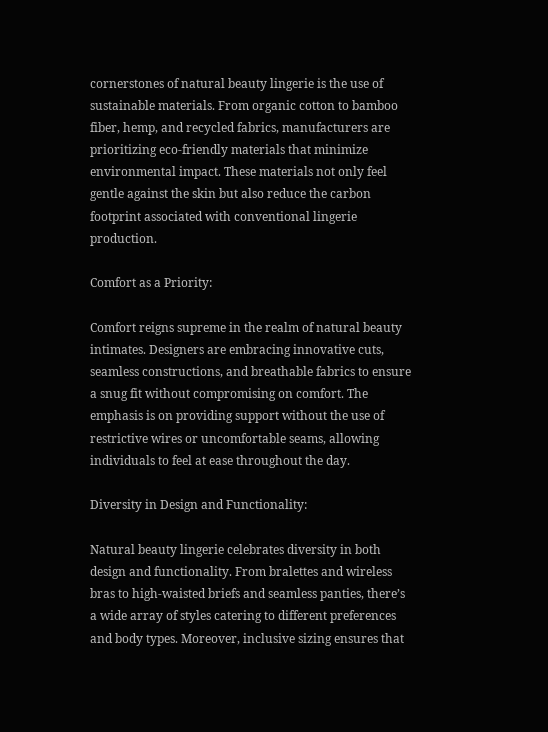cornerstones of natural beauty lingerie is the use of sustainable materials. From organic cotton to bamboo fiber, hemp, and recycled fabrics, manufacturers are prioritizing eco-friendly materials that minimize environmental impact. These materials not only feel gentle against the skin but also reduce the carbon footprint associated with conventional lingerie production.

Comfort as a Priority:

Comfort reigns supreme in the realm of natural beauty intimates. Designers are embracing innovative cuts, seamless constructions, and breathable fabrics to ensure a snug fit without compromising on comfort. The emphasis is on providing support without the use of restrictive wires or uncomfortable seams, allowing individuals to feel at ease throughout the day.

Diversity in Design and Functionality:

Natural beauty lingerie celebrates diversity in both design and functionality. From bralettes and wireless bras to high-waisted briefs and seamless panties, there’s a wide array of styles catering to different preferences and body types. Moreover, inclusive sizing ensures that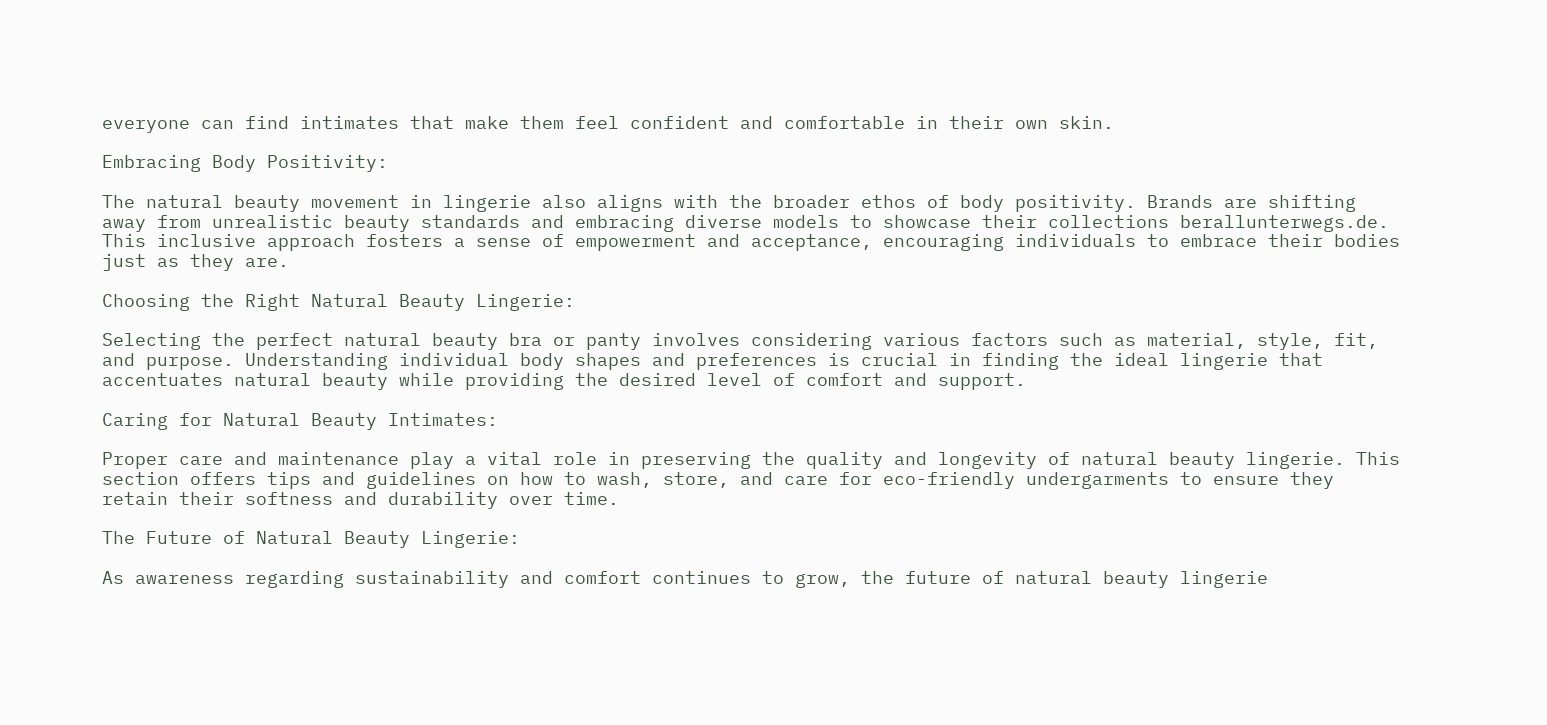everyone can find intimates that make them feel confident and comfortable in their own skin.

Embracing Body Positivity:

The natural beauty movement in lingerie also aligns with the broader ethos of body positivity. Brands are shifting away from unrealistic beauty standards and embracing diverse models to showcase their collections berallunterwegs.de. This inclusive approach fosters a sense of empowerment and acceptance, encouraging individuals to embrace their bodies just as they are.

Choosing the Right Natural Beauty Lingerie:

Selecting the perfect natural beauty bra or panty involves considering various factors such as material, style, fit, and purpose. Understanding individual body shapes and preferences is crucial in finding the ideal lingerie that accentuates natural beauty while providing the desired level of comfort and support.

Caring for Natural Beauty Intimates:

Proper care and maintenance play a vital role in preserving the quality and longevity of natural beauty lingerie. This section offers tips and guidelines on how to wash, store, and care for eco-friendly undergarments to ensure they retain their softness and durability over time.

The Future of Natural Beauty Lingerie:

As awareness regarding sustainability and comfort continues to grow, the future of natural beauty lingerie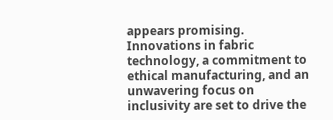appears promising. Innovations in fabric technology, a commitment to ethical manufacturing, and an unwavering focus on inclusivity are set to drive the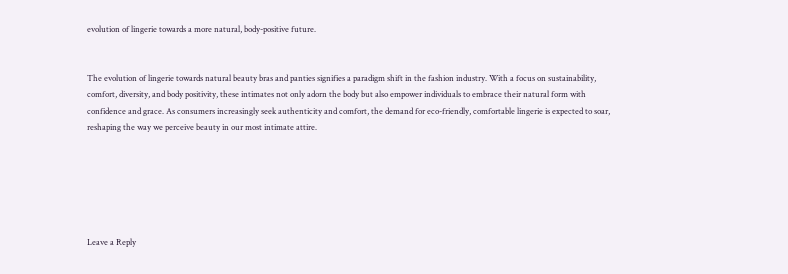evolution of lingerie towards a more natural, body-positive future.


The evolution of lingerie towards natural beauty bras and panties signifies a paradigm shift in the fashion industry. With a focus on sustainability, comfort, diversity, and body positivity, these intimates not only adorn the body but also empower individuals to embrace their natural form with confidence and grace. As consumers increasingly seek authenticity and comfort, the demand for eco-friendly, comfortable lingerie is expected to soar, reshaping the way we perceive beauty in our most intimate attire.






Leave a Reply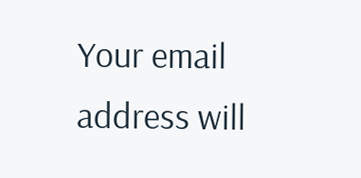Your email address will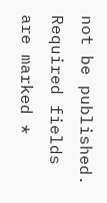not be published. Required fields are marked *